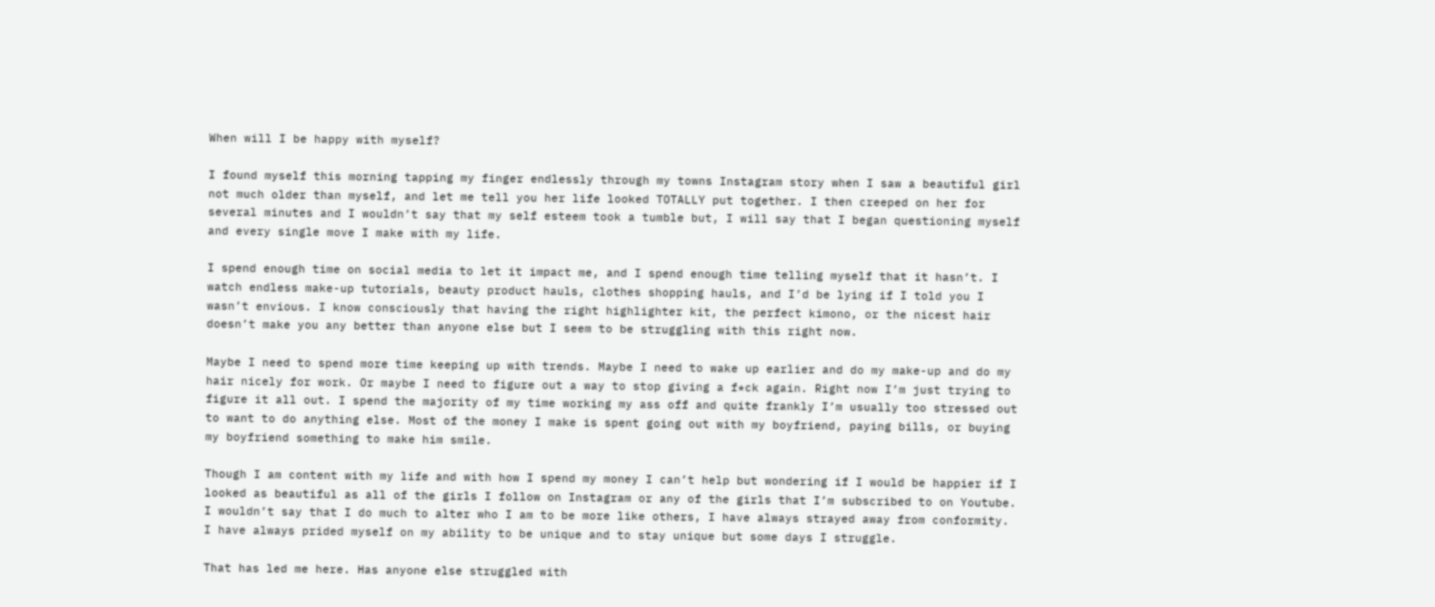When will I be happy with myself?

I found myself this morning tapping my finger endlessly through my towns Instagram story when I saw a beautiful girl not much older than myself, and let me tell you her life looked TOTALLY put together. I then creeped on her for several minutes and I wouldn’t say that my self esteem took a tumble but, I will say that I began questioning myself and every single move I make with my life.

I spend enough time on social media to let it impact me, and I spend enough time telling myself that it hasn’t. I watch endless make-up tutorials, beauty product hauls, clothes shopping hauls, and I’d be lying if I told you I wasn’t envious. I know consciously that having the right highlighter kit, the perfect kimono, or the nicest hair doesn’t make you any better than anyone else but I seem to be struggling with this right now.

Maybe I need to spend more time keeping up with trends. Maybe I need to wake up earlier and do my make-up and do my hair nicely for work. Or maybe I need to figure out a way to stop giving a f*ck again. Right now I’m just trying to figure it all out. I spend the majority of my time working my ass off and quite frankly I’m usually too stressed out to want to do anything else. Most of the money I make is spent going out with my boyfriend, paying bills, or buying my boyfriend something to make him smile.

Though I am content with my life and with how I spend my money I can’t help but wondering if I would be happier if I looked as beautiful as all of the girls I follow on Instagram or any of the girls that I’m subscribed to on Youtube. I wouldn’t say that I do much to alter who I am to be more like others, I have always strayed away from conformity. I have always prided myself on my ability to be unique and to stay unique but some days I struggle.

That has led me here. Has anyone else struggled with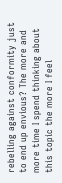rebelling against conformity just to end up envious? The more and more time I spend thinking about this topic the more I feel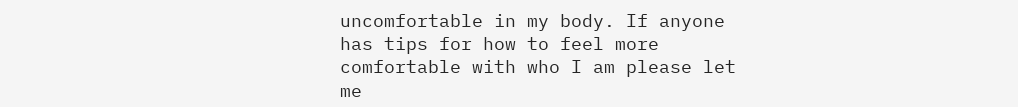uncomfortable in my body. If anyone has tips for how to feel more comfortable with who I am please let me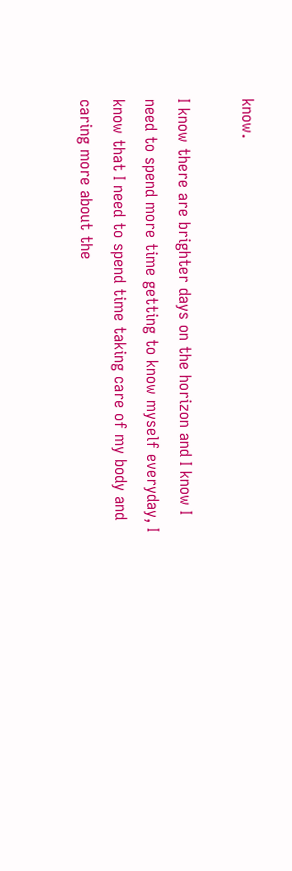know.

I know there are brighter days on the horizon and I know I need to spend more time getting to know myself everyday, I know that I need to spend time taking care of my body and caring more about the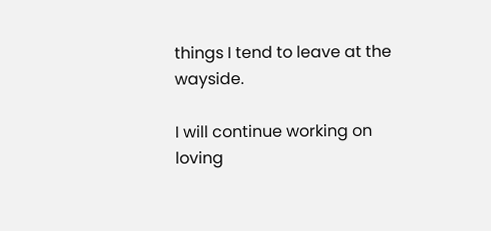things I tend to leave at the wayside.

I will continue working on loving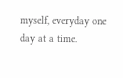myself, everyday one day at a time.